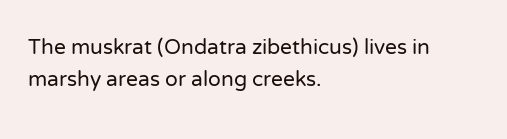The muskrat (Ondatra zibethicus) lives in marshy areas or along creeks.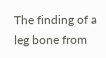The finding of a leg bone from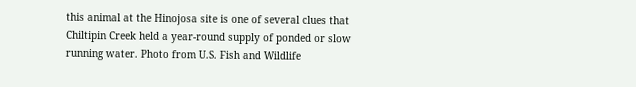this animal at the Hinojosa site is one of several clues that Chiltipin Creek held a year-round supply of ponded or slow running water. Photo from U.S. Fish and Wildlife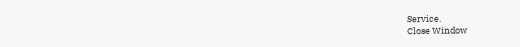Service.
Close Window